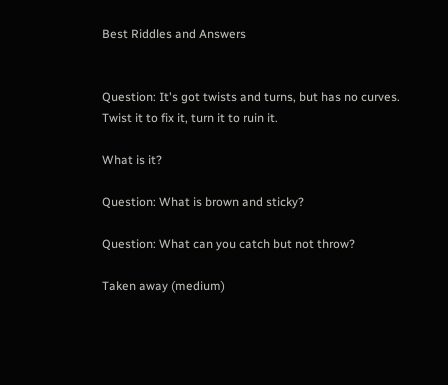Best Riddles and Answers


Question: It's got twists and turns, but has no curves.
Twist it to fix it, turn it to ruin it.

What is it?

Question: What is brown and sticky?

Question: What can you catch but not throw?

Taken away (medium)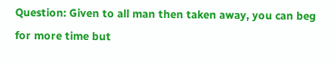Question: Given to all man then taken away, you can beg for more time but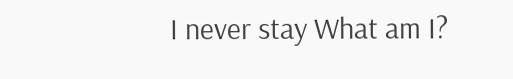I never stay What am I?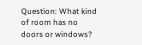Question: What kind of room has no doors or windows?